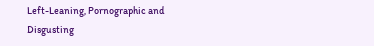Left-Leaning, Pornographic and Disgusting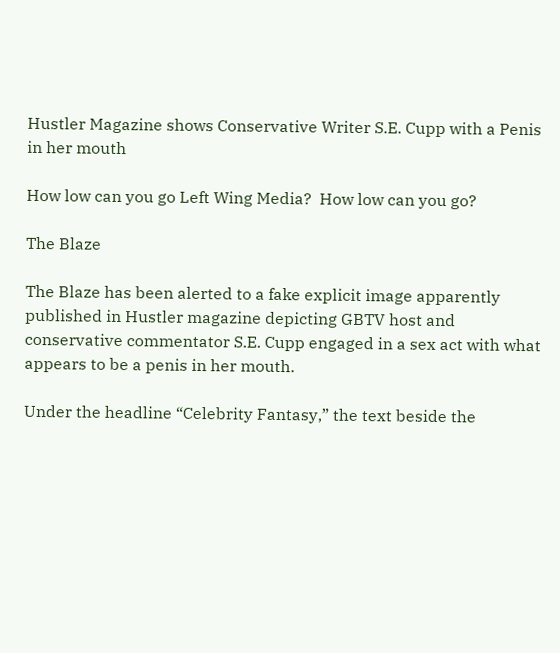Hustler Magazine shows Conservative Writer S.E. Cupp with a Penis in her mouth

How low can you go Left Wing Media?  How low can you go?

The Blaze

The Blaze has been alerted to a fake explicit image apparently published in Hustler magazine depicting GBTV host and conservative commentator S.E. Cupp engaged in a sex act with what appears to be a penis in her mouth.

Under the headline “Celebrity Fantasy,” the text beside the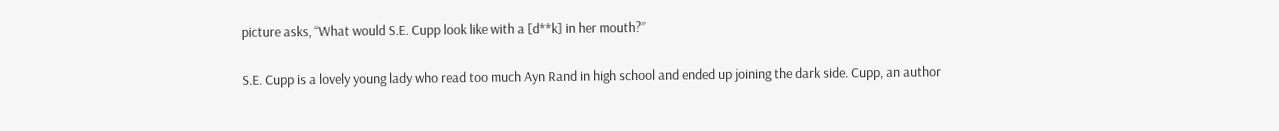picture asks, “What would S.E. Cupp look like with a [d**k] in her mouth?”

S.E. Cupp is a lovely young lady who read too much Ayn Rand in high school and ended up joining the dark side. Cupp, an author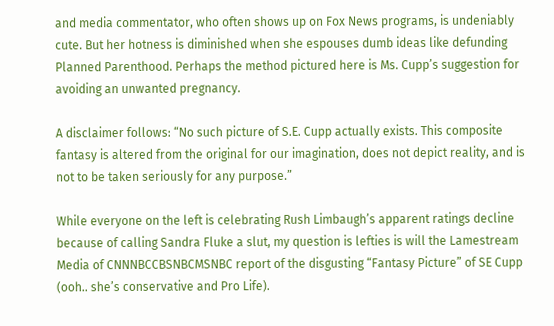and media commentator, who often shows up on Fox News programs, is undeniably cute. But her hotness is diminished when she espouses dumb ideas like defunding Planned Parenthood. Perhaps the method pictured here is Ms. Cupp’s suggestion for avoiding an unwanted pregnancy.

A disclaimer follows: “No such picture of S.E. Cupp actually exists. This composite fantasy is altered from the original for our imagination, does not depict reality, and is not to be taken seriously for any purpose.”

While everyone on the left is celebrating Rush Limbaugh’s apparent ratings decline because of calling Sandra Fluke a slut, my question is lefties is will the Lamestream Media of CNNNBCCBSNBCMSNBC report of the disgusting “Fantasy Picture” of SE Cupp (ooh.. she’s conservative and Pro Life).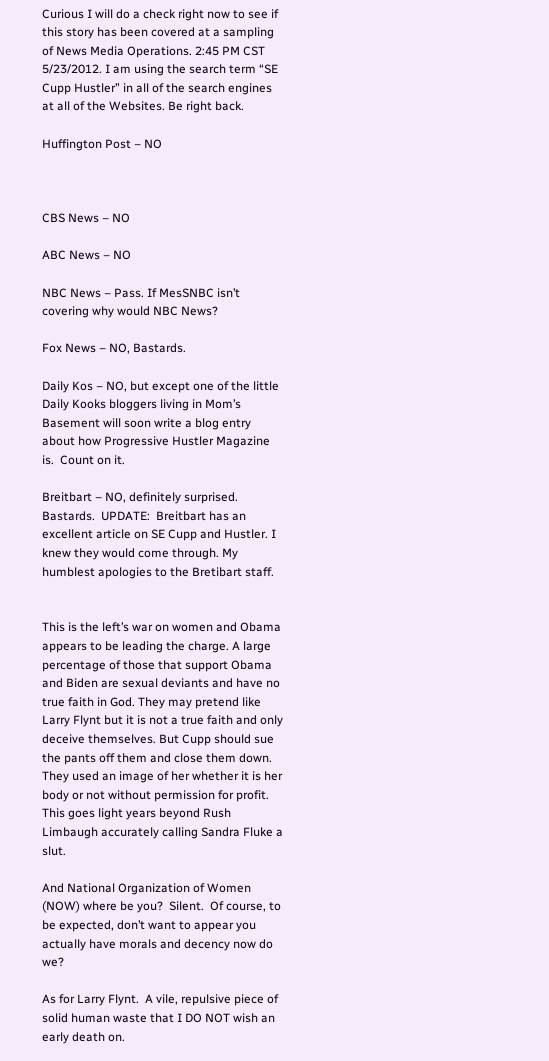Curious I will do a check right now to see if this story has been covered at a sampling of News Media Operations. 2:45 PM CST 5/23/2012. I am using the search term “SE Cupp Hustler” in all of the search engines at all of the Websites. Be right back.

Huffington Post – NO



CBS News – NO

ABC News – NO

NBC News – Pass. If MesSNBC isn’t covering why would NBC News?

Fox News – NO, Bastards.

Daily Kos – NO, but except one of the little Daily Kooks bloggers living in Mom’s Basement will soon write a blog entry about how Progressive Hustler Magazine is.  Count on it.

Breitbart – NO, definitely surprised. Bastards.  UPDATE:  Breitbart has an excellent article on SE Cupp and Hustler. I knew they would come through. My humblest apologies to the Bretibart staff.


This is the left’s war on women and Obama appears to be leading the charge. A large percentage of those that support Obama and Biden are sexual deviants and have no true faith in God. They may pretend like Larry Flynt but it is not a true faith and only deceive themselves. But Cupp should sue the pants off them and close them down. They used an image of her whether it is her body or not without permission for profit.  This goes light years beyond Rush Limbaugh accurately calling Sandra Fluke a slut.

And National Organization of Women (NOW) where be you?  Silent.  Of course, to be expected, don’t want to appear you actually have morals and decency now do we?

As for Larry Flynt.  A vile, repulsive piece of solid human waste that I DO NOT wish an early death on.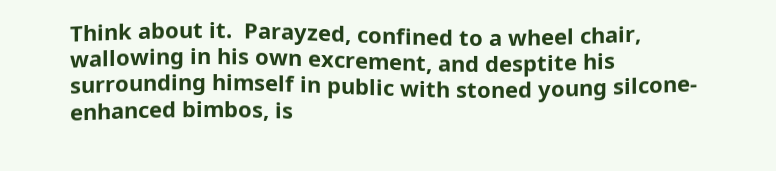Think about it.  Parayzed, confined to a wheel chair, wallowing in his own excrement, and desptite his surrounding himself in public with stoned young silcone-enhanced bimbos, is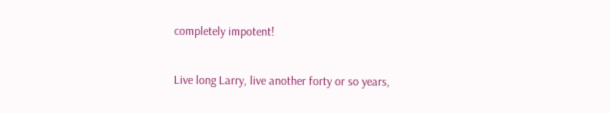completely impotent!

Live long Larry, live another forty or so years,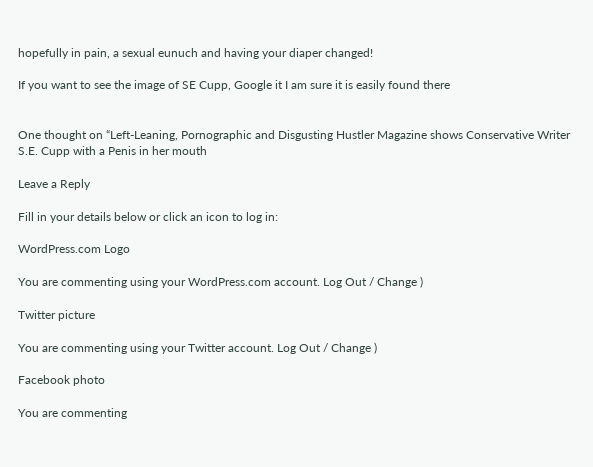hopefully in pain, a sexual eunuch and having your diaper changed!

If you want to see the image of SE Cupp, Google it I am sure it is easily found there


One thought on “Left-Leaning, Pornographic and Disgusting Hustler Magazine shows Conservative Writer S.E. Cupp with a Penis in her mouth

Leave a Reply

Fill in your details below or click an icon to log in:

WordPress.com Logo

You are commenting using your WordPress.com account. Log Out / Change )

Twitter picture

You are commenting using your Twitter account. Log Out / Change )

Facebook photo

You are commenting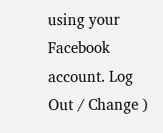using your Facebook account. Log Out / Change )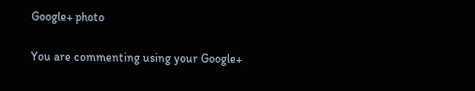Google+ photo

You are commenting using your Google+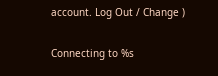account. Log Out / Change )

Connecting to %s